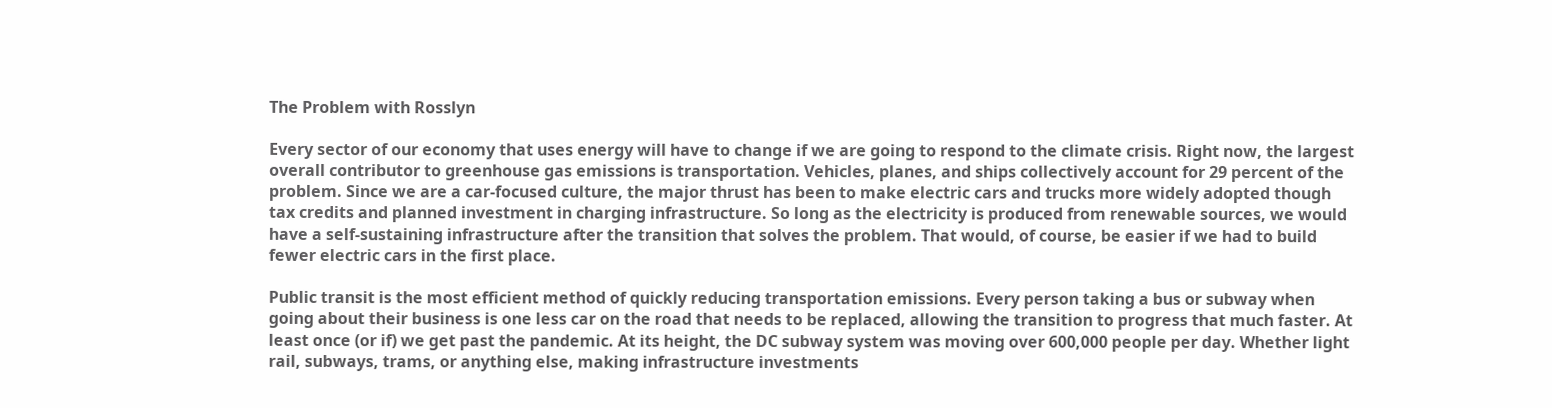The Problem with Rosslyn

Every sector of our economy that uses energy will have to change if we are going to respond to the climate crisis. Right now, the largest overall contributor to greenhouse gas emissions is transportation. Vehicles, planes, and ships collectively account for 29 percent of the problem. Since we are a car-focused culture, the major thrust has been to make electric cars and trucks more widely adopted though tax credits and planned investment in charging infrastructure. So long as the electricity is produced from renewable sources, we would have a self-sustaining infrastructure after the transition that solves the problem. That would, of course, be easier if we had to build fewer electric cars in the first place.

Public transit is the most efficient method of quickly reducing transportation emissions. Every person taking a bus or subway when going about their business is one less car on the road that needs to be replaced, allowing the transition to progress that much faster. At least once (or if) we get past the pandemic. At its height, the DC subway system was moving over 600,000 people per day. Whether light rail, subways, trams, or anything else, making infrastructure investments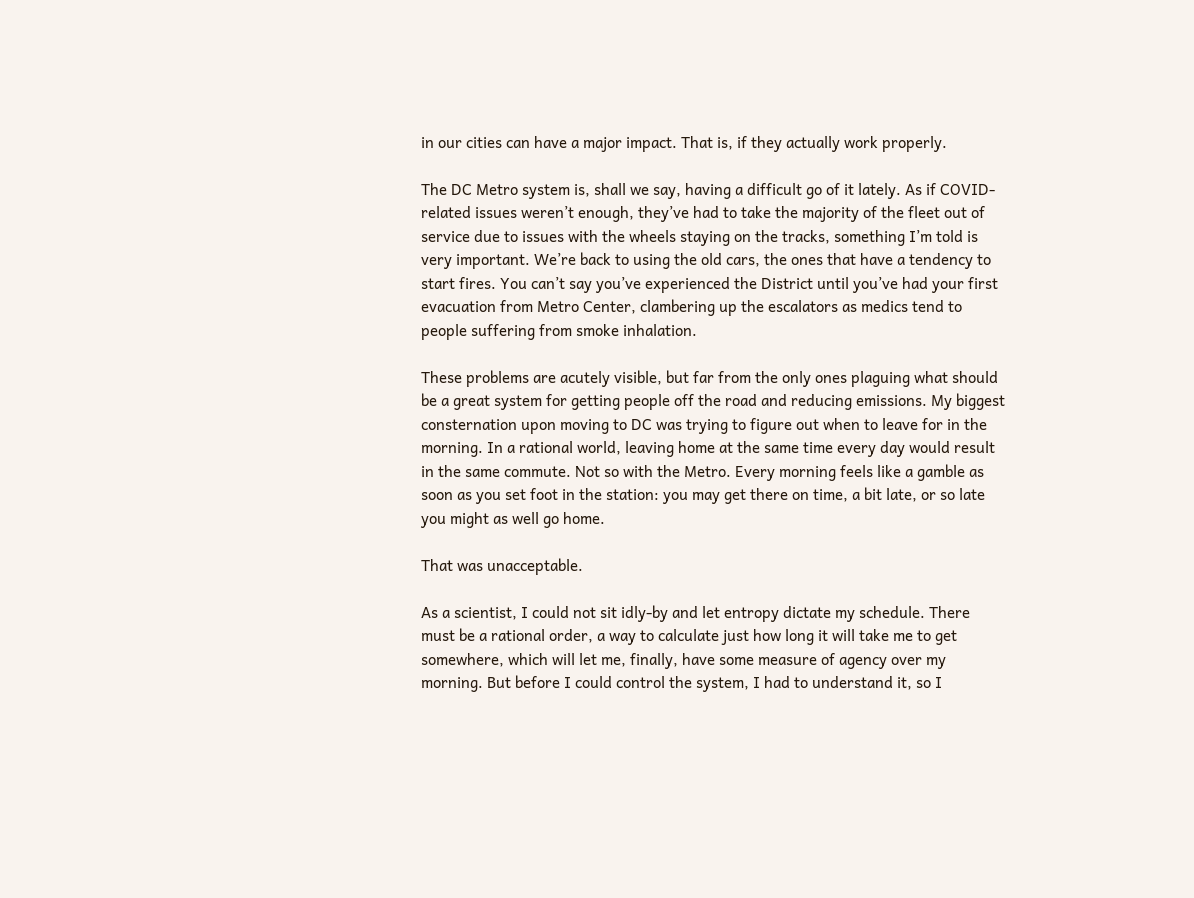in our cities can have a major impact. That is, if they actually work properly.

The DC Metro system is, shall we say, having a difficult go of it lately. As if COVID-related issues weren’t enough, they’ve had to take the majority of the fleet out of service due to issues with the wheels staying on the tracks, something I’m told is very important. We’re back to using the old cars, the ones that have a tendency to start fires. You can’t say you’ve experienced the District until you’ve had your first evacuation from Metro Center, clambering up the escalators as medics tend to people suffering from smoke inhalation.

These problems are acutely visible, but far from the only ones plaguing what should be a great system for getting people off the road and reducing emissions. My biggest consternation upon moving to DC was trying to figure out when to leave for in the morning. In a rational world, leaving home at the same time every day would result in the same commute. Not so with the Metro. Every morning feels like a gamble as soon as you set foot in the station: you may get there on time, a bit late, or so late you might as well go home.

That was unacceptable.

As a scientist, I could not sit idly-by and let entropy dictate my schedule. There must be a rational order, a way to calculate just how long it will take me to get somewhere, which will let me, finally, have some measure of agency over my morning. But before I could control the system, I had to understand it, so I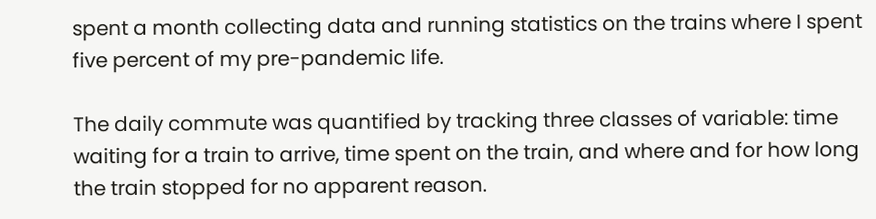spent a month collecting data and running statistics on the trains where I spent five percent of my pre-pandemic life.

The daily commute was quantified by tracking three classes of variable: time waiting for a train to arrive, time spent on the train, and where and for how long the train stopped for no apparent reason.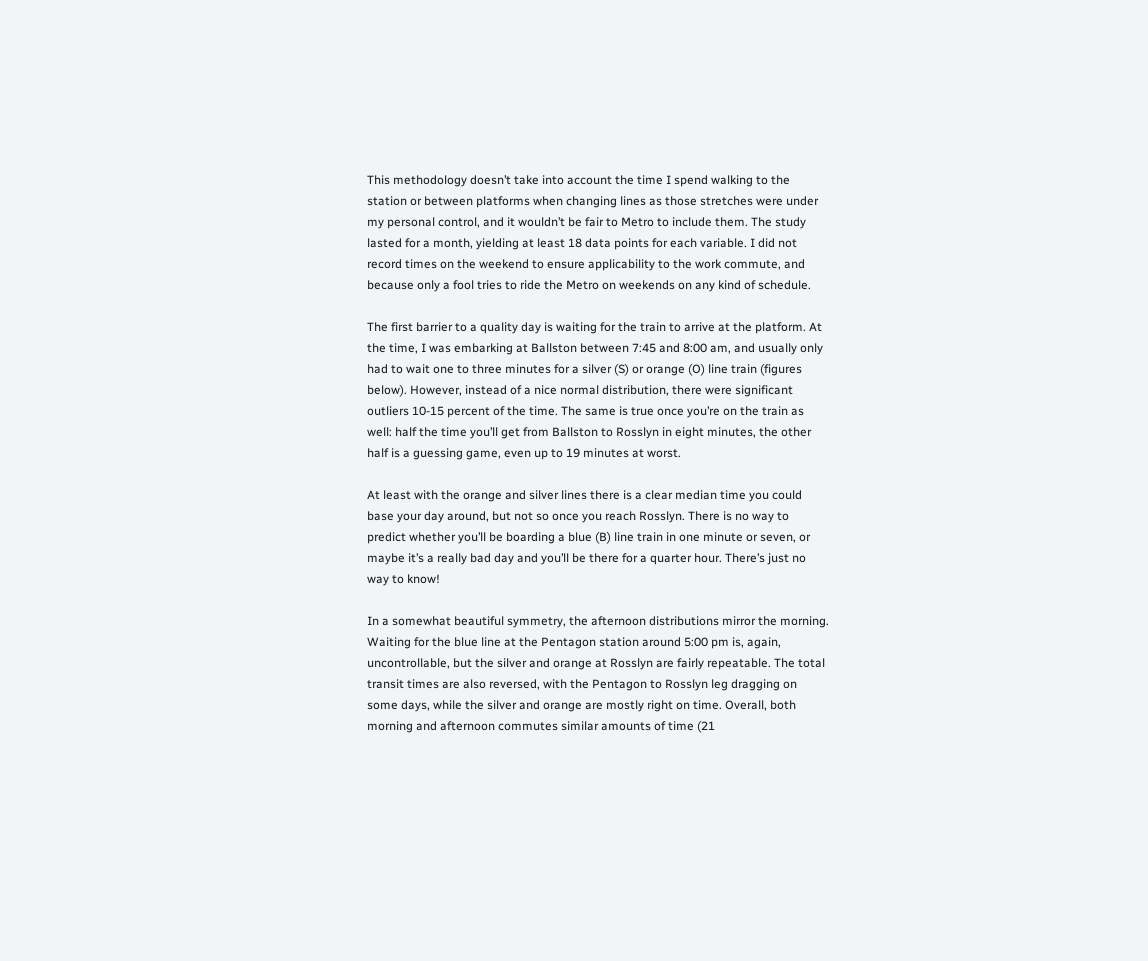This methodology doesn’t take into account the time I spend walking to the station or between platforms when changing lines as those stretches were under my personal control, and it wouldn’t be fair to Metro to include them. The study lasted for a month, yielding at least 18 data points for each variable. I did not record times on the weekend to ensure applicability to the work commute, and because only a fool tries to ride the Metro on weekends on any kind of schedule.

The first barrier to a quality day is waiting for the train to arrive at the platform. At the time, I was embarking at Ballston between 7:45 and 8:00 am, and usually only had to wait one to three minutes for a silver (S) or orange (O) line train (figures below). However, instead of a nice normal distribution, there were significant outliers 10-15 percent of the time. The same is true once you’re on the train as well: half the time you’ll get from Ballston to Rosslyn in eight minutes, the other half is a guessing game, even up to 19 minutes at worst.

At least with the orange and silver lines there is a clear median time you could base your day around, but not so once you reach Rosslyn. There is no way to predict whether you’ll be boarding a blue (B) line train in one minute or seven, or maybe it’s a really bad day and you’ll be there for a quarter hour. There’s just no way to know!

In a somewhat beautiful symmetry, the afternoon distributions mirror the morning. Waiting for the blue line at the Pentagon station around 5:00 pm is, again, uncontrollable, but the silver and orange at Rosslyn are fairly repeatable. The total transit times are also reversed, with the Pentagon to Rosslyn leg dragging on some days, while the silver and orange are mostly right on time. Overall, both morning and afternoon commutes similar amounts of time (21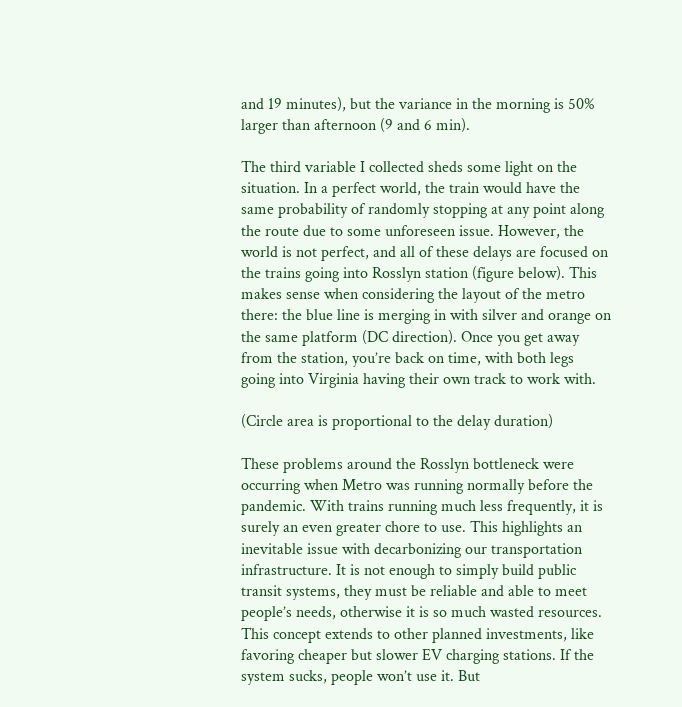and 19 minutes), but the variance in the morning is 50% larger than afternoon (9 and 6 min).

The third variable I collected sheds some light on the situation. In a perfect world, the train would have the same probability of randomly stopping at any point along the route due to some unforeseen issue. However, the world is not perfect, and all of these delays are focused on the trains going into Rosslyn station (figure below). This makes sense when considering the layout of the metro there: the blue line is merging in with silver and orange on the same platform (DC direction). Once you get away from the station, you’re back on time, with both legs going into Virginia having their own track to work with.

(Circle area is proportional to the delay duration)

These problems around the Rosslyn bottleneck were occurring when Metro was running normally before the pandemic. With trains running much less frequently, it is surely an even greater chore to use. This highlights an inevitable issue with decarbonizing our transportation infrastructure. It is not enough to simply build public transit systems, they must be reliable and able to meet people’s needs, otherwise it is so much wasted resources. This concept extends to other planned investments, like favoring cheaper but slower EV charging stations. If the system sucks, people won’t use it. But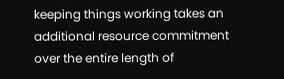keeping things working takes an additional resource commitment over the entire length of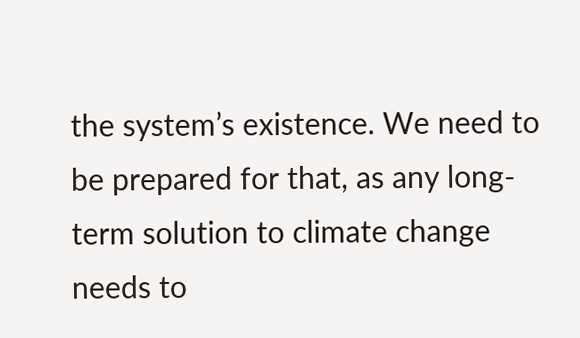the system’s existence. We need to be prepared for that, as any long-term solution to climate change needs to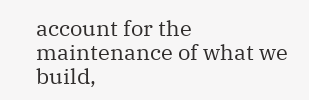account for the maintenance of what we build,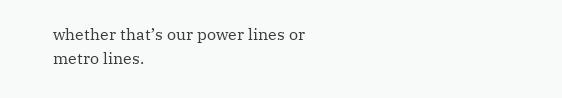whether that’s our power lines or metro lines.